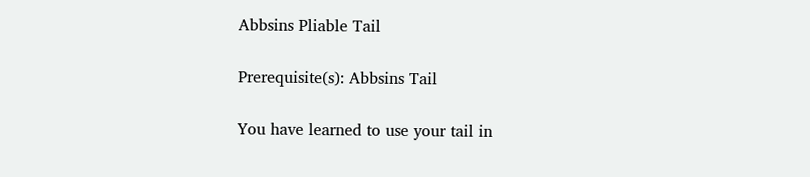Abbsins Pliable Tail

Prerequisite(s): Abbsins Tail

You have learned to use your tail in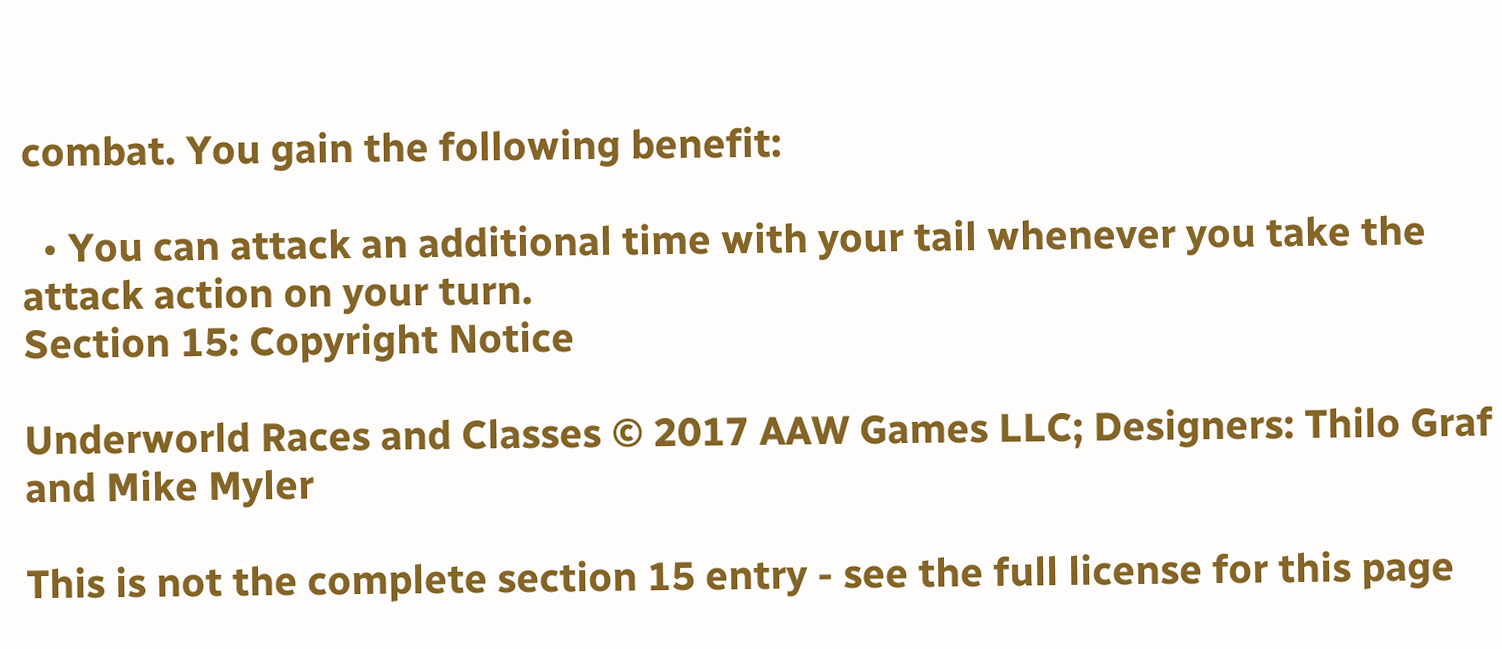combat. You gain the following benefit:

  • You can attack an additional time with your tail whenever you take the attack action on your turn.
Section 15: Copyright Notice

Underworld Races and Classes © 2017 AAW Games LLC; Designers: Thilo Graf and Mike Myler

This is not the complete section 15 entry - see the full license for this page